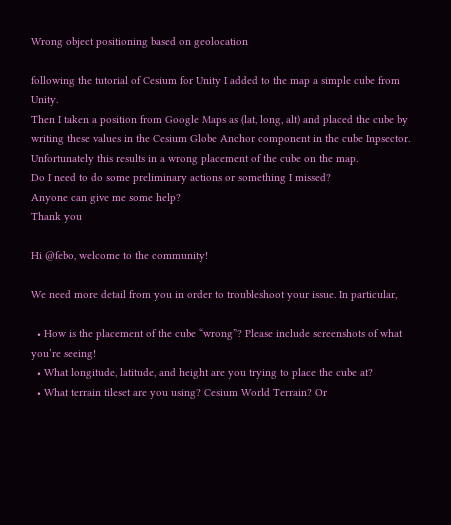Wrong object positioning based on geolocation

following the tutorial of Cesium for Unity I added to the map a simple cube from Unity.
Then I taken a position from Google Maps as (lat, long, alt) and placed the cube by writing these values in the Cesium Globe Anchor component in the cube Inpsector.
Unfortunately this results in a wrong placement of the cube on the map.
Do I need to do some preliminary actions or something I missed?
Anyone can give me some help?
Thank you

Hi @febo, welcome to the community!

We need more detail from you in order to troubleshoot your issue. In particular,

  • How is the placement of the cube “wrong”? Please include screenshots of what you’re seeing!
  • What longitude, latitude, and height are you trying to place the cube at?
  • What terrain tileset are you using? Cesium World Terrain? Or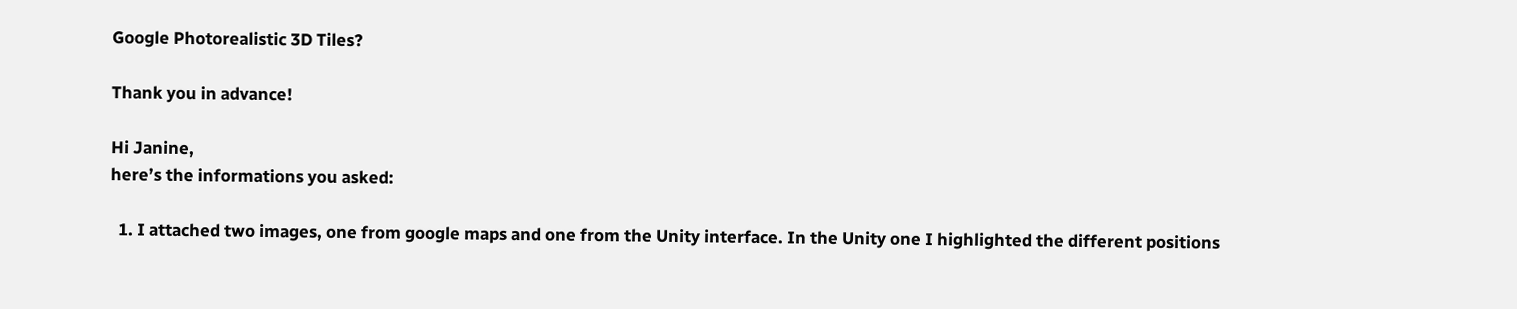Google Photorealistic 3D Tiles?

Thank you in advance!

Hi Janine,
here’s the informations you asked:

  1. I attached two images, one from google maps and one from the Unity interface. In the Unity one I highlighted the different positions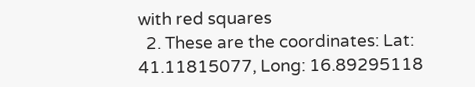with red squares
  2. These are the coordinates: Lat: 41.11815077, Long: 16.89295118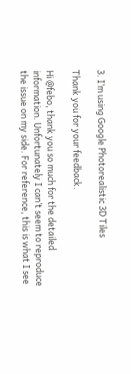3. I’m using Google Photorealistic 3D Tiles

Thank you for your feedback.

Hi @febo, thank you so much for the detailed information. Unfortunately I can’t seem to reproduce the issue on my side. For reference, this is what I see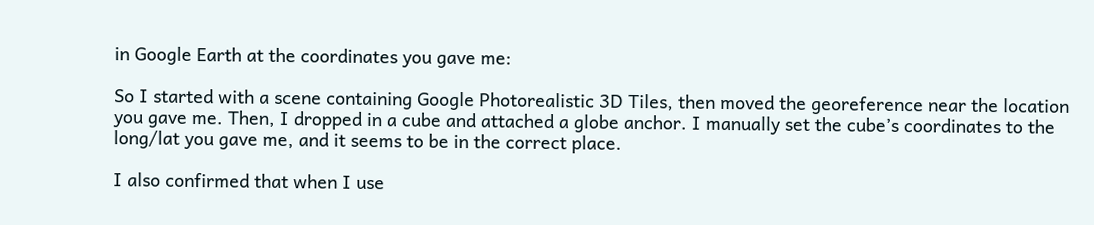in Google Earth at the coordinates you gave me:

So I started with a scene containing Google Photorealistic 3D Tiles, then moved the georeference near the location you gave me. Then, I dropped in a cube and attached a globe anchor. I manually set the cube’s coordinates to the long/lat you gave me, and it seems to be in the correct place.

I also confirmed that when I use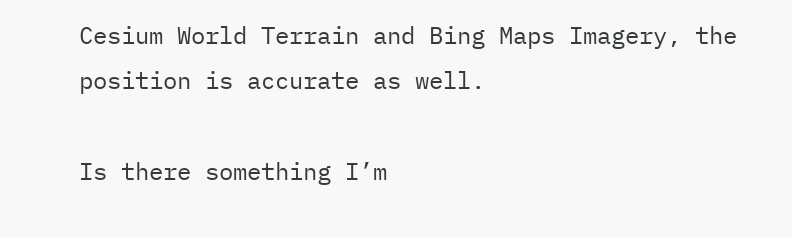Cesium World Terrain and Bing Maps Imagery, the position is accurate as well.

Is there something I’m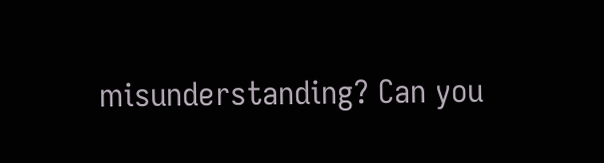misunderstanding? Can you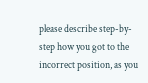please describe step-by-step how you got to the incorrect position, as you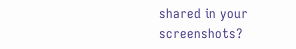shared in your screenshots?